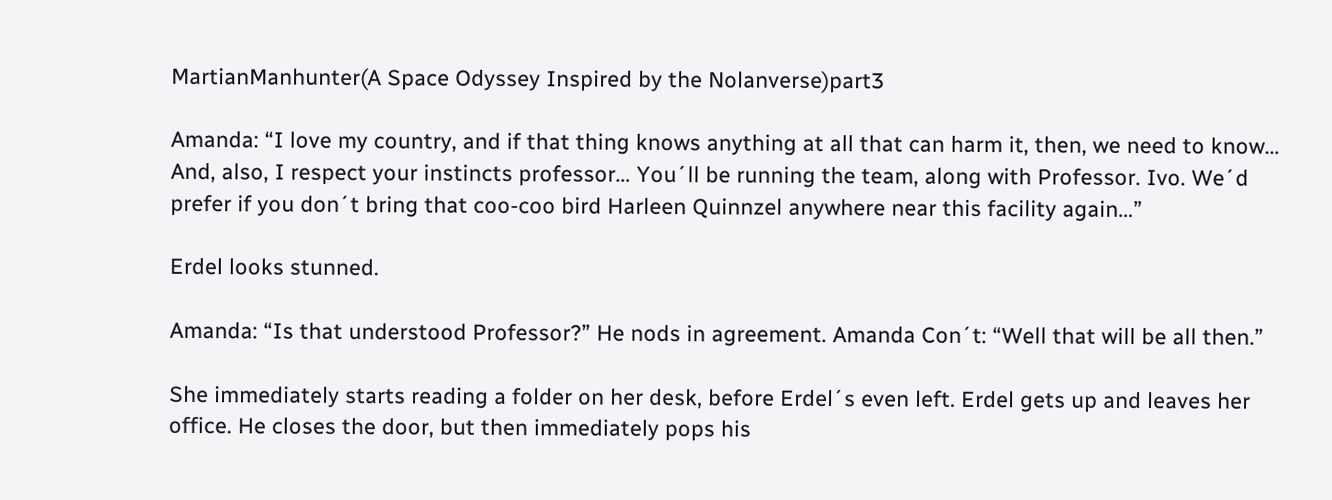MartianManhunter(A Space Odyssey Inspired by the Nolanverse)part3

Amanda: “I love my country, and if that thing knows anything at all that can harm it, then, we need to know… And, also, I respect your instincts professor… You´ll be running the team, along with Professor. Ivo. We´d prefer if you don´t bring that coo-coo bird Harleen Quinnzel anywhere near this facility again…”

Erdel looks stunned.

Amanda: “Is that understood Professor?” He nods in agreement. Amanda Con´t: “Well that will be all then.”

She immediately starts reading a folder on her desk, before Erdel´s even left. Erdel gets up and leaves her office. He closes the door, but then immediately pops his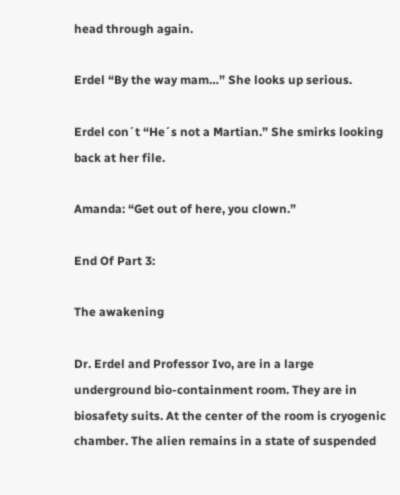head through again.

Erdel “By the way mam…” She looks up serious.

Erdel con´t “He´s not a Martian.” She smirks looking back at her file.

Amanda: “Get out of here, you clown.”

End Of Part 3:

The awakening

Dr. Erdel and Professor Ivo, are in a large underground bio-containment room. They are in biosafety suits. At the center of the room is cryogenic chamber. The alien remains in a state of suspended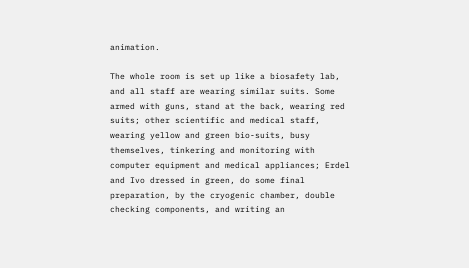animation.

The whole room is set up like a biosafety lab, and all staff are wearing similar suits. Some armed with guns, stand at the back, wearing red suits; other scientific and medical staff, wearing yellow and green bio-suits, busy themselves, tinkering and monitoring with computer equipment and medical appliances; Erdel and Ivo dressed in green, do some final preparation, by the cryogenic chamber, double checking components, and writing an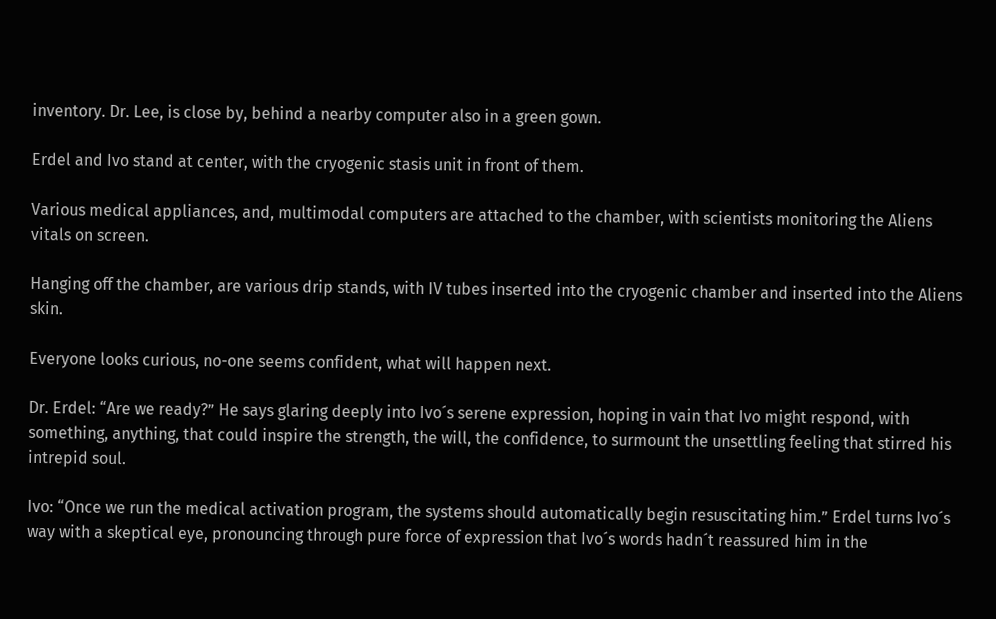inventory. Dr. Lee, is close by, behind a nearby computer also in a green gown.

Erdel and Ivo stand at center, with the cryogenic stasis unit in front of them.

Various medical appliances, and, multimodal computers are attached to the chamber, with scientists monitoring the Aliens vitals on screen.

Hanging off the chamber, are various drip stands, with IV tubes inserted into the cryogenic chamber and inserted into the Aliens skin.

Everyone looks curious, no-one seems confident, what will happen next.

Dr. Erdel: “Are we ready?” He says glaring deeply into Ivo´s serene expression, hoping in vain that Ivo might respond, with something, anything, that could inspire the strength, the will, the confidence, to surmount the unsettling feeling that stirred his intrepid soul.

Ivo: “Once we run the medical activation program, the systems should automatically begin resuscitating him.” Erdel turns Ivo´s way with a skeptical eye, pronouncing through pure force of expression that Ivo´s words hadn´t reassured him in the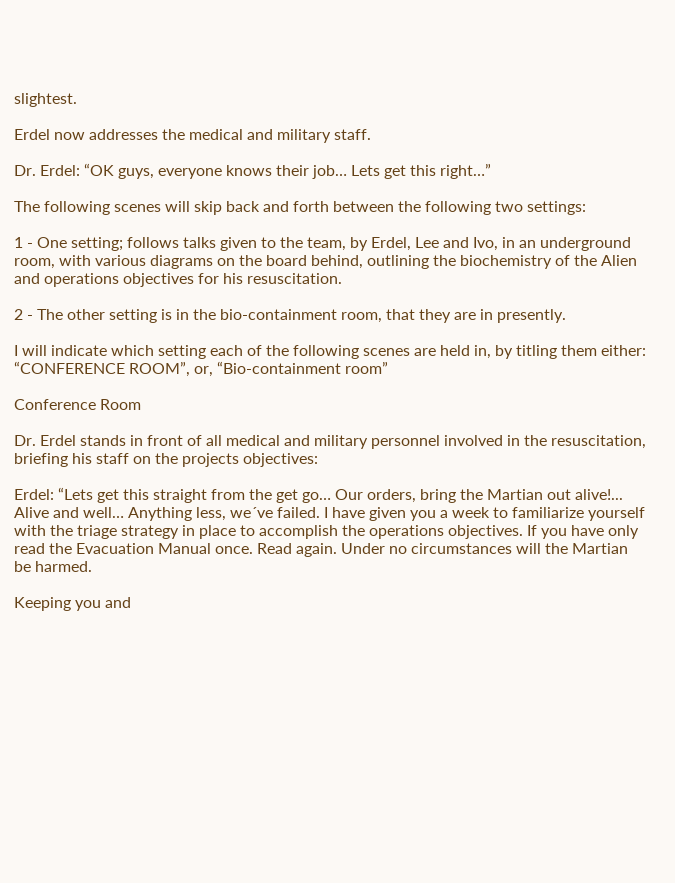slightest.

Erdel now addresses the medical and military staff.

Dr. Erdel: “OK guys, everyone knows their job… Lets get this right…”

The following scenes will skip back and forth between the following two settings:

1 - One setting; follows talks given to the team, by Erdel, Lee and Ivo, in an underground room, with various diagrams on the board behind, outlining the biochemistry of the Alien and operations objectives for his resuscitation.

2 - The other setting is in the bio-containment room, that they are in presently.

I will indicate which setting each of the following scenes are held in, by titling them either: “CONFERENCE ROOM”, or, “Bio-containment room”

Conference Room

Dr. Erdel stands in front of all medical and military personnel involved in the resuscitation, briefing his staff on the projects objectives:

Erdel: “Lets get this straight from the get go… Our orders, bring the Martian out alive!... Alive and well… Anything less, we´ve failed. I have given you a week to familiarize yourself with the triage strategy in place to accomplish the operations objectives. If you have only read the Evacuation Manual once. Read again. Under no circumstances will the Martian be harmed.

Keeping you and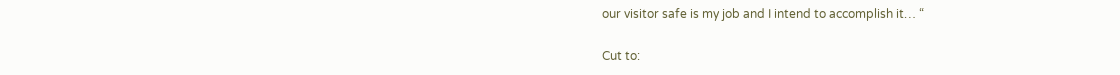our visitor safe is my job and I intend to accomplish it… “

Cut to: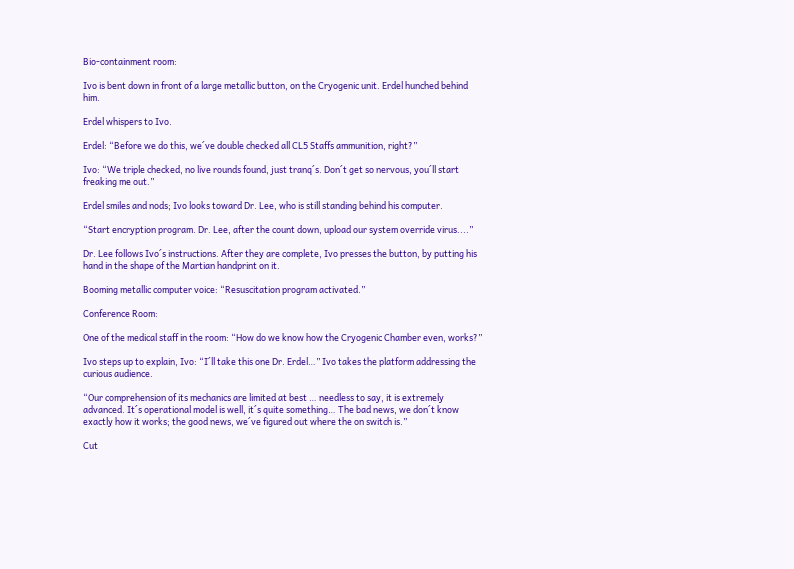Bio-containment room:

Ivo is bent down in front of a large metallic button, on the Cryogenic unit. Erdel hunched behind him.

Erdel whispers to Ivo.

Erdel: “Before we do this, we´ve double checked all CL5 Staffs ammunition, right?”

Ivo: “We triple checked, no live rounds found, just tranq´s. Don´t get so nervous, you´ll start freaking me out.”

Erdel smiles and nods; Ivo looks toward Dr. Lee, who is still standing behind his computer.

“Start encryption program. Dr. Lee, after the count down, upload our system override virus....”

Dr. Lee follows Ivo´s instructions. After they are complete, Ivo presses the button, by putting his hand in the shape of the Martian handprint on it.

Booming metallic computer voice: “Resuscitation program activated.”

Conference Room:

One of the medical staff in the room: “How do we know how the Cryogenic Chamber even, works?”

Ivo steps up to explain, Ivo: “I´ll take this one Dr. Erdel…” Ivo takes the platform addressing the curious audience.

“Our comprehension of its mechanics are limited at best … needless to say, it is extremely advanced. It´s operational model is well, it´s quite something… The bad news, we don´t know exactly how it works; the good news, we´ve figured out where the on switch is.”

Cut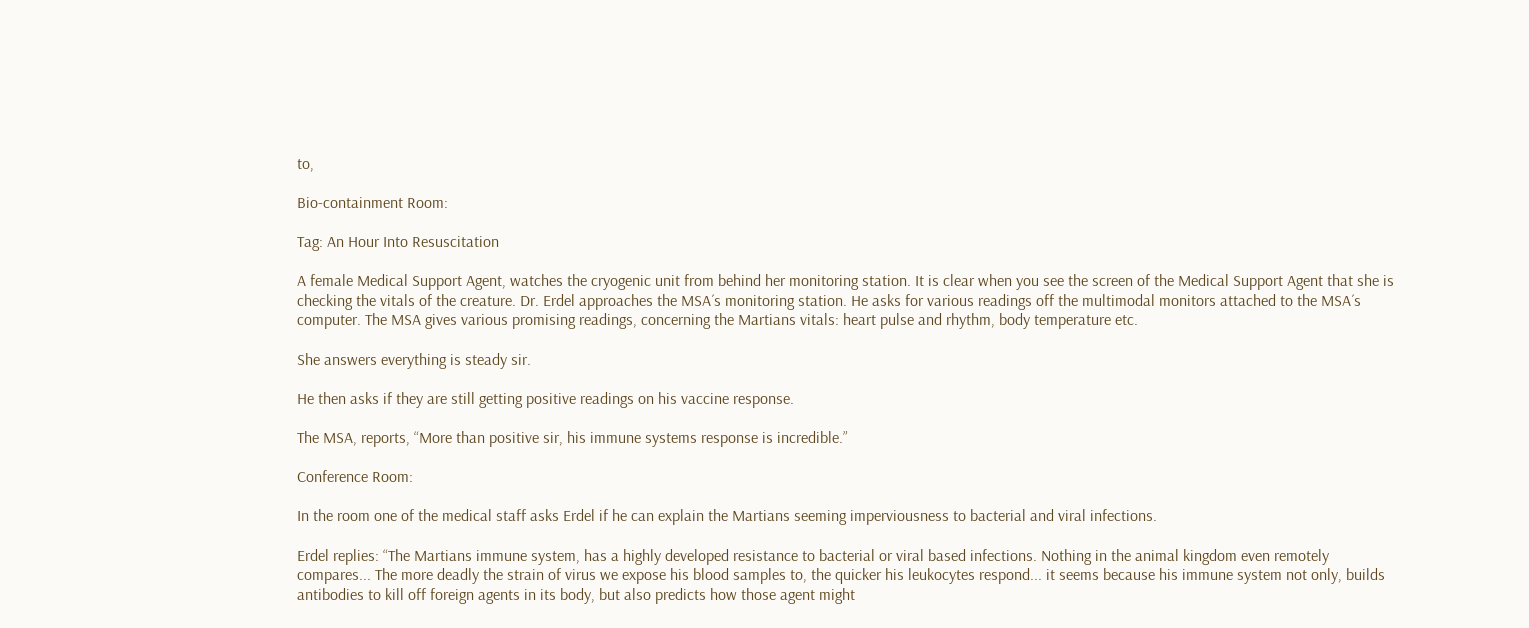to,

Bio-containment Room:

Tag: An Hour Into Resuscitation

A female Medical Support Agent, watches the cryogenic unit from behind her monitoring station. It is clear when you see the screen of the Medical Support Agent that she is checking the vitals of the creature. Dr. Erdel approaches the MSA´s monitoring station. He asks for various readings off the multimodal monitors attached to the MSA´s computer. The MSA gives various promising readings, concerning the Martians vitals: heart pulse and rhythm, body temperature etc.

She answers everything is steady sir.

He then asks if they are still getting positive readings on his vaccine response.

The MSA, reports, “More than positive sir, his immune systems response is incredible.”

Conference Room:

In the room one of the medical staff asks Erdel if he can explain the Martians seeming imperviousness to bacterial and viral infections.

Erdel replies: “The Martians immune system, has a highly developed resistance to bacterial or viral based infections. Nothing in the animal kingdom even remotely compares... The more deadly the strain of virus we expose his blood samples to, the quicker his leukocytes respond... it seems because his immune system not only, builds antibodies to kill off foreign agents in its body, but also predicts how those agent might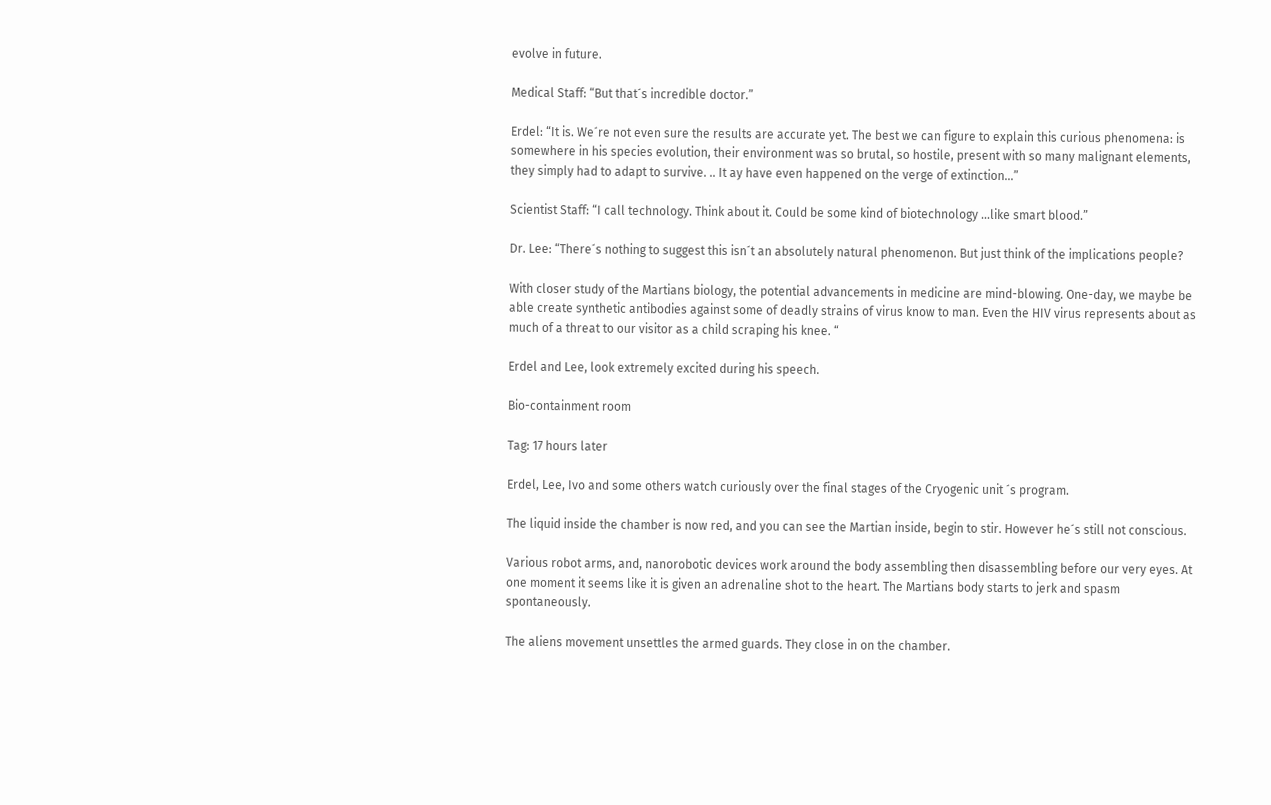evolve in future.

Medical Staff: “But that´s incredible doctor.”

Erdel: “It is. We´re not even sure the results are accurate yet. The best we can figure to explain this curious phenomena: is somewhere in his species evolution, their environment was so brutal, so hostile, present with so many malignant elements, they simply had to adapt to survive. .. It ay have even happened on the verge of extinction…”

Scientist Staff: “I call technology. Think about it. Could be some kind of biotechnology …like smart blood.”

Dr. Lee: “There´s nothing to suggest this isn´t an absolutely natural phenomenon. But just think of the implications people?

With closer study of the Martians biology, the potential advancements in medicine are mind-blowing. One-day, we maybe be able create synthetic antibodies against some of deadly strains of virus know to man. Even the HIV virus represents about as much of a threat to our visitor as a child scraping his knee. “

Erdel and Lee, look extremely excited during his speech.

Bio-containment room

Tag: 17 hours later

Erdel, Lee, Ivo and some others watch curiously over the final stages of the Cryogenic unit ´s program.

The liquid inside the chamber is now red, and you can see the Martian inside, begin to stir. However he´s still not conscious.

Various robot arms, and, nanorobotic devices work around the body assembling then disassembling before our very eyes. At one moment it seems like it is given an adrenaline shot to the heart. The Martians body starts to jerk and spasm spontaneously.

The aliens movement unsettles the armed guards. They close in on the chamber.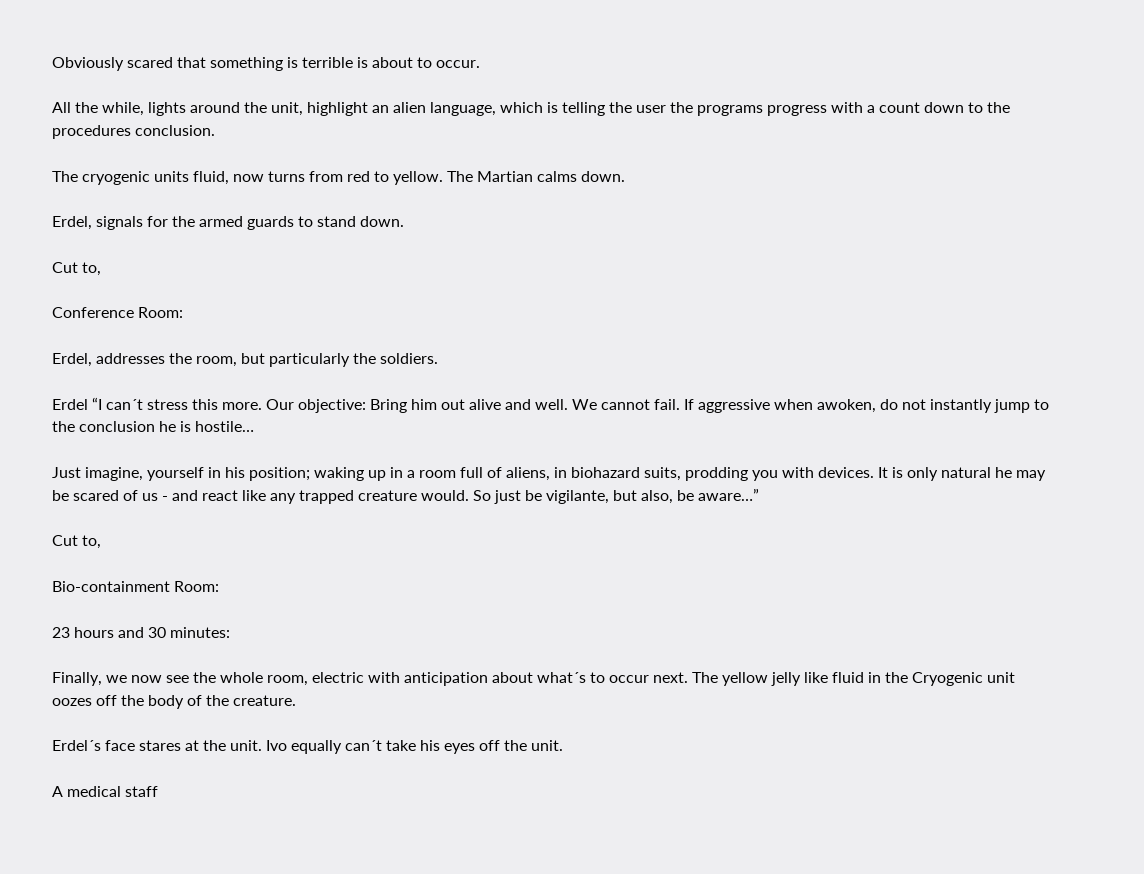Obviously scared that something is terrible is about to occur.

All the while, lights around the unit, highlight an alien language, which is telling the user the programs progress with a count down to the procedures conclusion.

The cryogenic units fluid, now turns from red to yellow. The Martian calms down.

Erdel, signals for the armed guards to stand down.

Cut to,

Conference Room:

Erdel, addresses the room, but particularly the soldiers.

Erdel “I can´t stress this more. Our objective: Bring him out alive and well. We cannot fail. If aggressive when awoken, do not instantly jump to the conclusion he is hostile…

Just imagine, yourself in his position; waking up in a room full of aliens, in biohazard suits, prodding you with devices. It is only natural he may be scared of us - and react like any trapped creature would. So just be vigilante, but also, be aware…”

Cut to,

Bio-containment Room:

23 hours and 30 minutes:

Finally, we now see the whole room, electric with anticipation about what´s to occur next. The yellow jelly like fluid in the Cryogenic unit oozes off the body of the creature.

Erdel´s face stares at the unit. Ivo equally can´t take his eyes off the unit.

A medical staff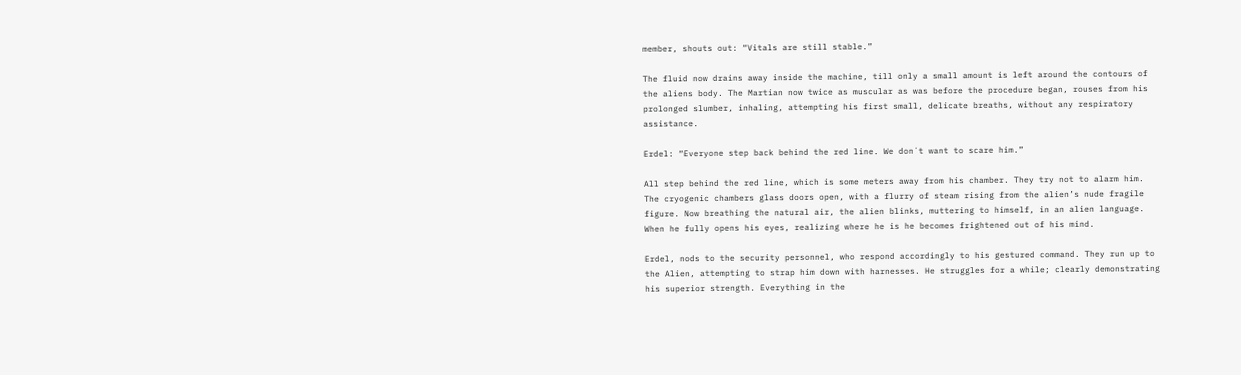member, shouts out: “Vitals are still stable.”

The fluid now drains away inside the machine, till only a small amount is left around the contours of the aliens body. The Martian now twice as muscular as was before the procedure began, rouses from his prolonged slumber, inhaling, attempting his first small, delicate breaths, without any respiratory assistance.

Erdel: “Everyone step back behind the red line. We don´t want to scare him.”

All step behind the red line, which is some meters away from his chamber. They try not to alarm him. The cryogenic chambers glass doors open, with a flurry of steam rising from the alien’s nude fragile figure. Now breathing the natural air, the alien blinks, muttering to himself, in an alien language. When he fully opens his eyes, realizing where he is he becomes frightened out of his mind.

Erdel, nods to the security personnel, who respond accordingly to his gestured command. They run up to the Alien, attempting to strap him down with harnesses. He struggles for a while; clearly demonstrating his superior strength. Everything in the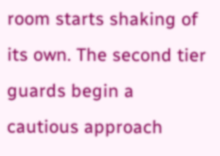room starts shaking of its own. The second tier guards begin a cautious approach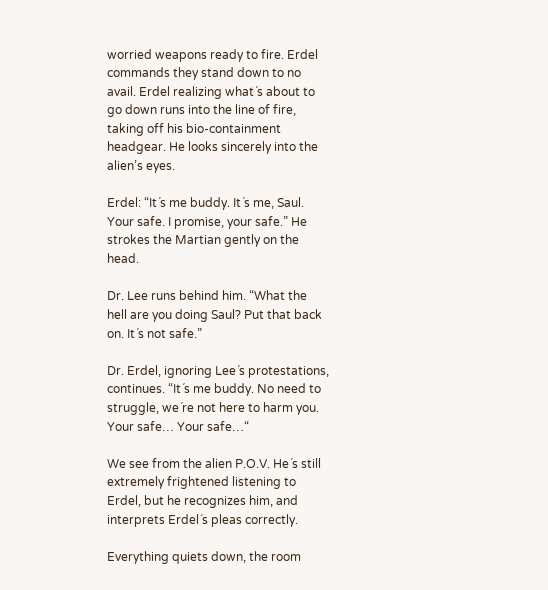worried weapons ready to fire. Erdel commands they stand down to no avail. Erdel realizing what´s about to go down runs into the line of fire, taking off his bio-containment headgear. He looks sincerely into the alien’s eyes.

Erdel: “It´s me buddy. It´s me, Saul. Your safe. I promise, your safe.” He strokes the Martian gently on the head.

Dr. Lee runs behind him. “What the hell are you doing Saul? Put that back on. It´s not safe.”

Dr. Erdel, ignoring Lee´s protestations, continues. “It´s me buddy. No need to struggle, we´re not here to harm you. Your safe… Your safe…“

We see from the alien P.O.V. He´s still extremely frightened listening to Erdel, but he recognizes him, and interprets Erdel´s pleas correctly.

Everything quiets down, the room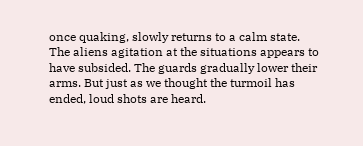once quaking, slowly returns to a calm state. The aliens agitation at the situations appears to have subsided. The guards gradually lower their arms. But just as we thought the turmoil has ended, loud shots are heard.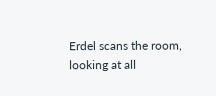Erdel scans the room, looking at all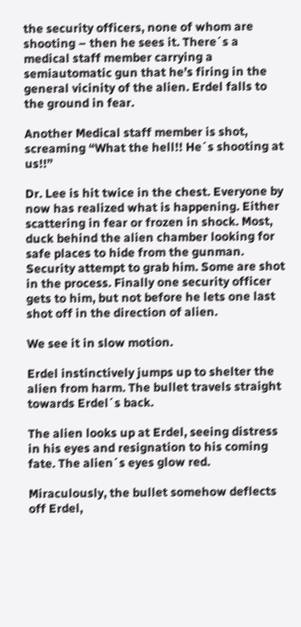the security officers, none of whom are shooting – then he sees it. There´s a medical staff member carrying a semiautomatic gun that he’s firing in the general vicinity of the alien. Erdel falls to the ground in fear.

Another Medical staff member is shot, screaming “What the hell!! He´s shooting at us!!”

Dr. Lee is hit twice in the chest. Everyone by now has realized what is happening. Either scattering in fear or frozen in shock. Most, duck behind the alien chamber looking for safe places to hide from the gunman. Security attempt to grab him. Some are shot in the process. Finally one security officer gets to him, but not before he lets one last shot off in the direction of alien.

We see it in slow motion.

Erdel instinctively jumps up to shelter the alien from harm. The bullet travels straight towards Erdel´s back.

The alien looks up at Erdel, seeing distress in his eyes and resignation to his coming fate. The alien´s eyes glow red.

Miraculously, the bullet somehow deflects off Erdel,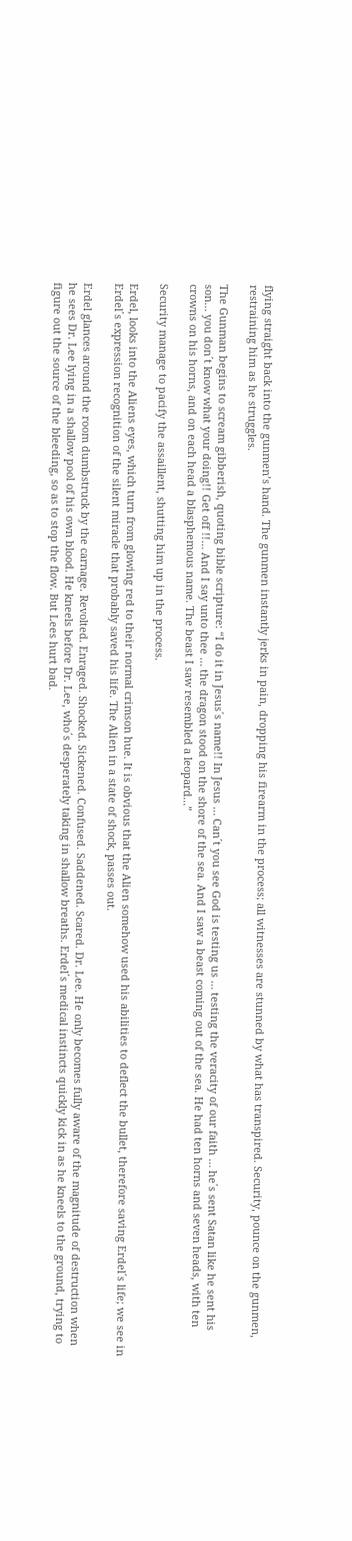flying straight back into the gunmen’s hand. The gunmen instantly jerks in pain, dropping his firearm in the process; all witnesses are stunned by what has transpired. Security, pounce on the gunmen, restraining him as he struggles.

The Gunman begins to scream gibberish, quoting bible scripture: “I do it in Jesus´s name!! In Jesus … Can´t you see God is testing us … testing the veracity of our faith … he´s sent Satan like he sent his son… you don´t know what your doing!! Get off !!… And I say unto thee … the dragon stood on the shore of the sea. And I saw a beast coming out of the sea. He had ten horns and seven heads, with ten crowns on his horns, and on each head a blasphemous name. The beast I saw resembled a leopard...”

Security manage to pacify the assaillent, shutting him up in the process.

Erdel, looks into the Aliens eyes, which turn from glowing red to their normal crimson hue. It is obvious that the Alien somehow used his abilities to deflect the bullet, therefore saving Erdel´s life; we see in Erdel´s expression recognition of the silent miracle that probably saved his life. The Alien in a state of shock, passes out.

Erdel glances around the room dumbstruck by the carnage. Revolted. Enraged. Shocked. Sickened. Confused. Saddened. Scared. Dr. Lee. He only becomes fully aware of the magnitude of destruction when he sees Dr. Lee lying in a shallow pool of his own blood. He kneels before Dr. Lee, who´s desperately taking in shallow breaths. Erdel´s medical instincts quickly kick in as he kneels to the ground, trying to figure out the source of the bleeding, so as to stop the flow. But Lees hurt bad.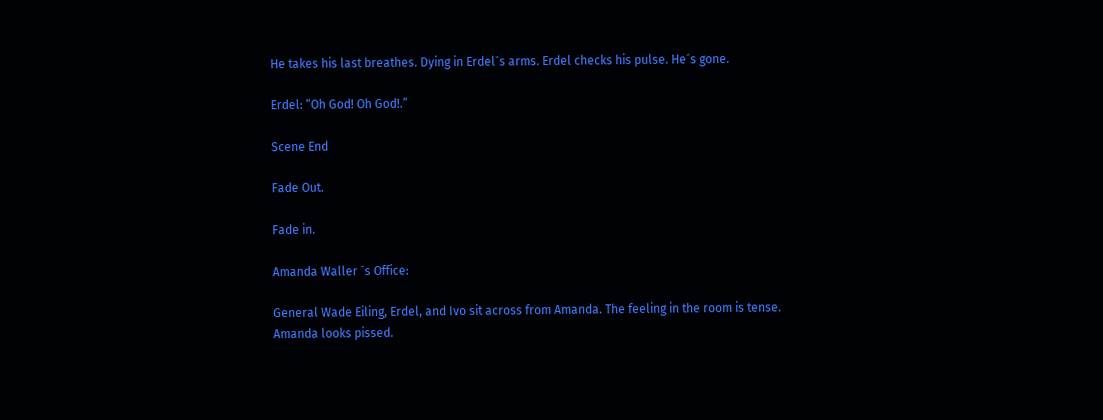He takes his last breathes. Dying in Erdel´s arms. Erdel checks his pulse. He´s gone.

Erdel: “Oh God! Oh God!.”

Scene End

Fade Out.

Fade in.

Amanda Waller ´s Office:

General Wade Eiling, Erdel, and Ivo sit across from Amanda. The feeling in the room is tense. Amanda looks pissed.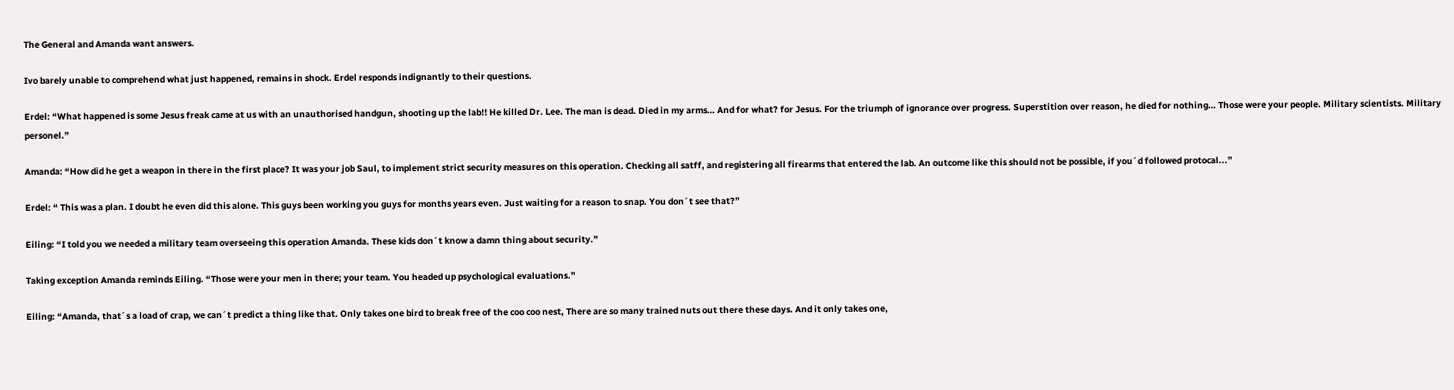The General and Amanda want answers.

Ivo barely unable to comprehend what just happened, remains in shock. Erdel responds indignantly to their questions.

Erdel: “What happened is some Jesus freak came at us with an unauthorised handgun, shooting up the lab!! He killed Dr. Lee. The man is dead. Died in my arms… And for what? for Jesus. For the triumph of ignorance over progress. Superstition over reason, he died for nothing… Those were your people. Military scientists. Military personel.”

Amanda: “How did he get a weapon in there in the first place? It was your job Saul, to implement strict security measures on this operation. Checking all satff, and registering all firearms that entered the lab. An outcome like this should not be possible, if you´d followed protocal...”

Erdel: “ This was a plan. I doubt he even did this alone. This guys been working you guys for months years even. Just waiting for a reason to snap. You don´t see that?”

Eiling: “I told you we needed a military team overseeing this operation Amanda. These kids don´t know a damn thing about security.”

Taking exception Amanda reminds Eiling. “Those were your men in there; your team. You headed up psychological evaluations.”

Eiling: “Amanda, that´s a load of crap, we can´t predict a thing like that. Only takes one bird to break free of the coo coo nest, There are so many trained nuts out there these days. And it only takes one,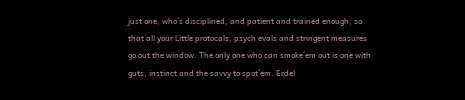just one, who´s disciplined, and patient and trained enough, so that all your Little protocals, psych evals and stringent measures go out the window. The only one who can smoke´em out is one with guts, instinct and the savvy to spot´em. Erdel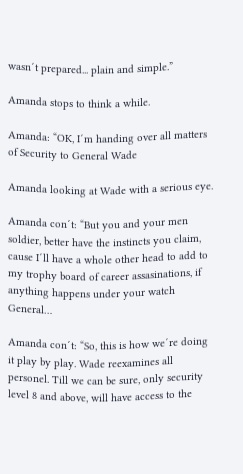wasn´t prepared... plain and simple.”

Amanda stops to think a while.

Amanda: “OK, I´m handing over all matters of Security to General Wade

Amanda looking at Wade with a serious eye.

Amanda con´t: “But you and your men soldier, better have the instincts you claim, cause I´ll have a whole other head to add to my trophy board of career assasinations, if anything happens under your watch General…

Amanda con´t: “So, this is how we´re doing it play by play. Wade reexamines all personel. Till we can be sure, only security level 8 and above, will have access to the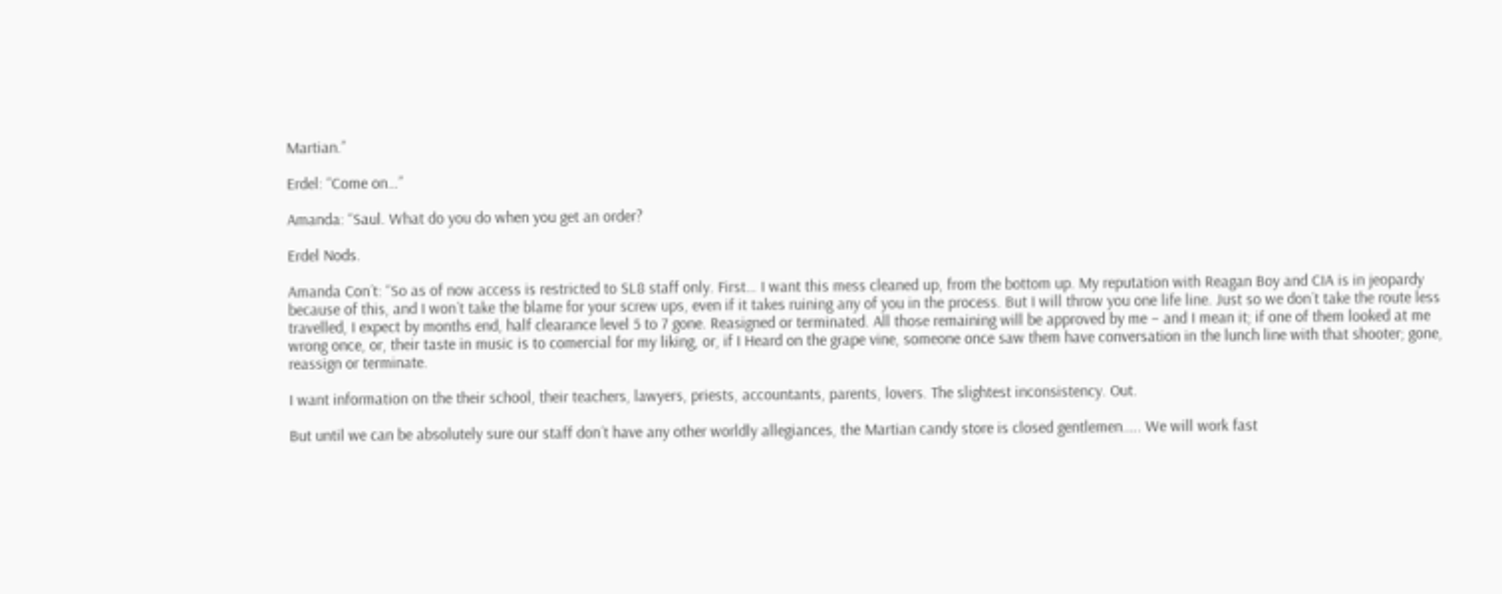Martian.”

Erdel: “Come on…”

Amanda: “Saul. What do you do when you get an order?

Erdel Nods.

Amanda Con´t: “So as of now access is restricted to SL8 staff only. First… I want this mess cleaned up, from the bottom up. My reputation with Reagan Boy and CIA is in jeopardy because of this, and I won´t take the blame for your screw ups, even if it takes ruining any of you in the process. But I will throw you one life line. Just so we don´t take the route less travelled, I expect by months end, half clearance level 5 to 7 gone. Reasigned or terminated. All those remaining will be approved by me – and I mean it; if one of them looked at me wrong once, or, their taste in music is to comercial for my liking, or, if I Heard on the grape vine, someone once saw them have conversation in the lunch line with that shooter; gone, reassign or terminate.

I want information on the their school, their teachers, lawyers, priests, accountants, parents, lovers. The slightest inconsistency. Out.

But until we can be absolutely sure our staff don´t have any other worldly allegiances, the Martian candy store is closed gentlemen.…. We will work fast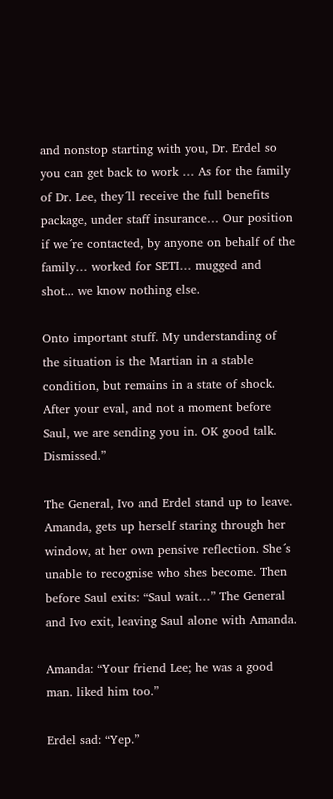and nonstop starting with you, Dr. Erdel so you can get back to work … As for the family of Dr. Lee, they´ll receive the full benefits package, under staff insurance… Our position if we´re contacted, by anyone on behalf of the family… worked for SETI… mugged and shot... we know nothing else.

Onto important stuff. My understanding of the situation is the Martian in a stable condition, but remains in a state of shock. After your eval, and not a moment before Saul, we are sending you in. OK good talk. Dismissed.”

The General, Ivo and Erdel stand up to leave. Amanda, gets up herself staring through her window, at her own pensive reflection. She´s unable to recognise who shes become. Then before Saul exits: “Saul wait…” The General and Ivo exit, leaving Saul alone with Amanda.

Amanda: “Your friend Lee; he was a good man. liked him too.”

Erdel sad: “Yep.”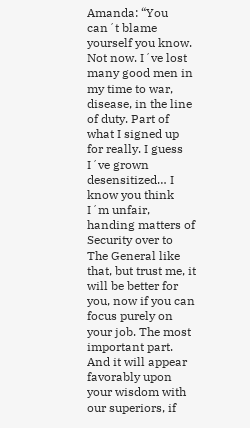Amanda: “You can´t blame yourself you know. Not now. I´ve lost many good men in my time to war, disease, in the line of duty. Part of what I signed up for really. I guess I´ve grown desensitized… I know you think I´m unfair, handing matters of Security over to The General like that, but trust me, it will be better for you, now if you can focus purely on your job. The most important part. And it will appear favorably upon your wisdom with our superiors, if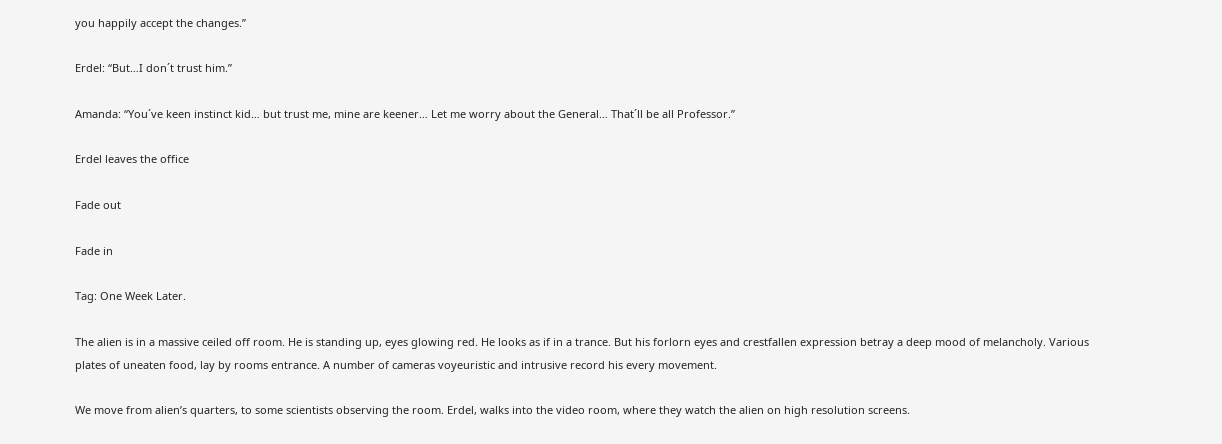you happily accept the changes.”

Erdel: “But…I don´t trust him.”

Amanda: “You´ve keen instinct kid… but trust me, mine are keener… Let me worry about the General… That´ll be all Professor.”

Erdel leaves the office

Fade out

Fade in

Tag: One Week Later.

The alien is in a massive ceiled off room. He is standing up, eyes glowing red. He looks as if in a trance. But his forlorn eyes and crestfallen expression betray a deep mood of melancholy. Various plates of uneaten food, lay by rooms entrance. A number of cameras voyeuristic and intrusive record his every movement.

We move from alien’s quarters, to some scientists observing the room. Erdel, walks into the video room, where they watch the alien on high resolution screens.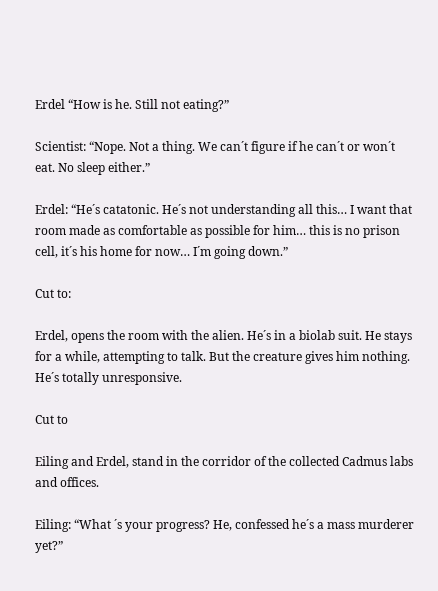Erdel “How is he. Still not eating?”

Scientist: “Nope. Not a thing. We can´t figure if he can´t or won´t eat. No sleep either.”

Erdel: “He´s catatonic. He´s not understanding all this… I want that room made as comfortable as possible for him… this is no prison cell, it´s his home for now… I´m going down.”

Cut to:

Erdel, opens the room with the alien. He´s in a biolab suit. He stays for a while, attempting to talk. But the creature gives him nothing. He´s totally unresponsive.

Cut to

Eiling and Erdel, stand in the corridor of the collected Cadmus labs and offices.

Eiling: “What ´s your progress? He, confessed he´s a mass murderer yet?”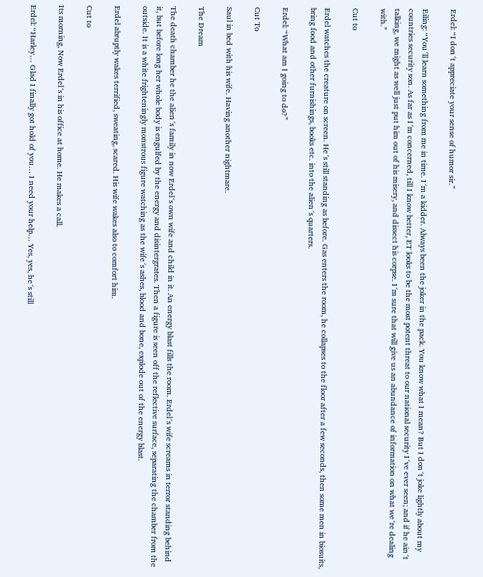Erdel: “I don´t appreciate your sense of humor sir.”

Eiling: “You´ll learn something from me in time. I´m a kidder. Always been the joker in the pack. You know what I mean? But I don´t joke lightly about my countries security son. As far as I´m concerned, till I know better, ET looks to be the most potent threat to our national security I´ve ever seen; and if he ain´t talking, we might as well just put him out of his misery, and dissect his corpse. I´m sure that will give us an abundance of information on what we´re dealing with.”

Cut to

Erdel watches the creature on screen. He´s still standing as before. Gas enters the room, he collapses to the floor after a few seconds, then some men in biosuits, bring food and other furnishings, books etc. into the alien´s quarters.

Erdel: “What am I going to do?”

Cut To

Saul in bed with his wife. Having another nightmare.

The Dream

The death chamber he the alien´s family in now Erdel´s own wife and child in it. An energy blast fills the room. Erdel´s wife screams in terror standing behind it, but before long her whole body is engulfed by the energy and disintergrates. Then a figure is seen off the reflective surface, separating the chamber from the outside. It is a white frighteningly monstrous figure watching as the wife´s ashes, blood and bone, explode out of the energy blast.

Erdel abruptly wakes terrified, sweating, scared. His wife wakes also to comfort him.

Cut to

Its morning, Now Erdel´s in his office at home. He makes a call.

Erdel: “Harley… Glad I finally got hold of you… I need your help… Yes, yes, he´s still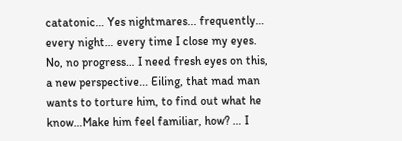catatonic… Yes nightmares... frequently… every night… every time I close my eyes. No, no progress… I need fresh eyes on this, a new perspective... Eiling, that mad man wants to torture him, to find out what he know…Make him feel familiar, how? … I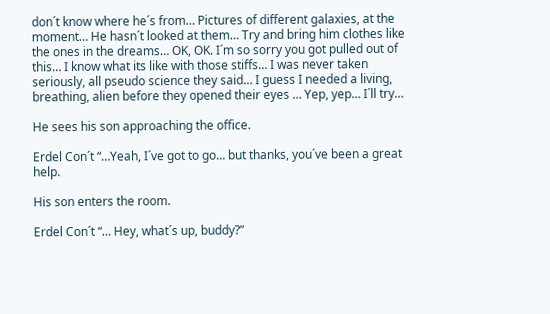don´t know where he´s from… Pictures of different galaxies, at the moment… He hasn´t looked at them… Try and bring him clothes like the ones in the dreams… OK, OK. I´m so sorry you got pulled out of this… I know what its like with those stiffs… I was never taken seriously, all pseudo science they said… I guess I needed a living, breathing, alien before they opened their eyes … Yep, yep… I´ll try…

He sees his son approaching the office.

Erdel Con´t “…Yeah, I´ve got to go… but thanks, you´ve been a great help.

His son enters the room.

Erdel Con´t “… Hey, what´s up, buddy?”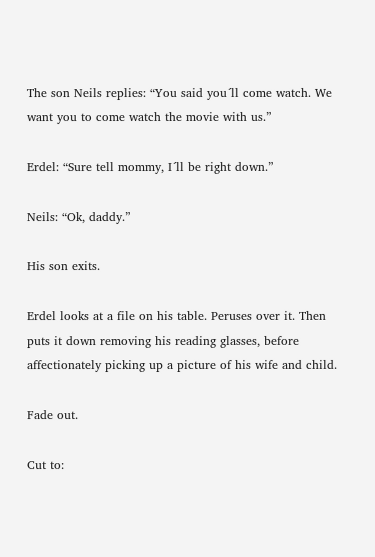The son Neils replies: “You said you´ll come watch. We want you to come watch the movie with us.”

Erdel: “Sure tell mommy, I´ll be right down.”

Neils: “Ok, daddy.”

His son exits.

Erdel looks at a file on his table. Peruses over it. Then puts it down removing his reading glasses, before affectionately picking up a picture of his wife and child.

Fade out.

Cut to: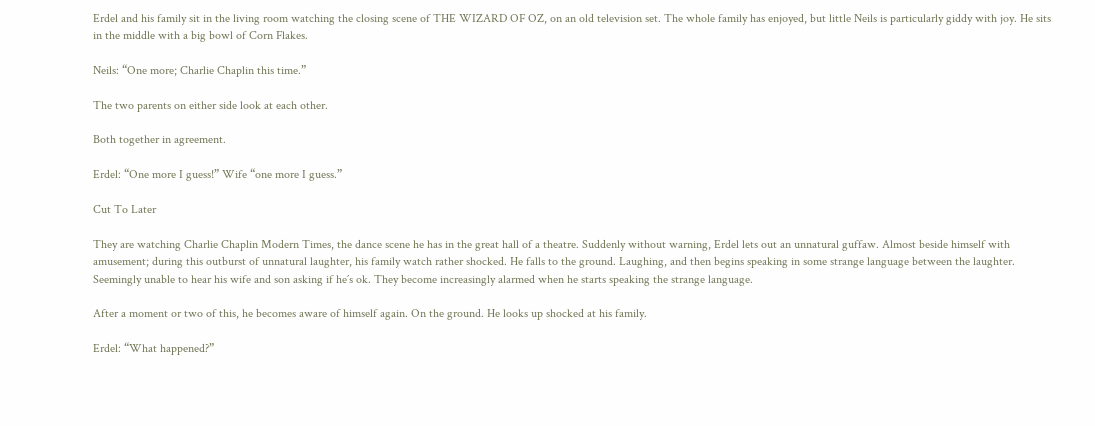Erdel and his family sit in the living room watching the closing scene of THE WIZARD OF OZ, on an old television set. The whole family has enjoyed, but little Neils is particularly giddy with joy. He sits in the middle with a big bowl of Corn Flakes.

Neils: “One more; Charlie Chaplin this time.”

The two parents on either side look at each other.

Both together in agreement.

Erdel: “One more I guess!” Wife “one more I guess.”

Cut To Later

They are watching Charlie Chaplin Modern Times, the dance scene he has in the great hall of a theatre. Suddenly without warning, Erdel lets out an unnatural guffaw. Almost beside himself with amusement; during this outburst of unnatural laughter, his family watch rather shocked. He falls to the ground. Laughing, and then begins speaking in some strange language between the laughter. Seemingly unable to hear his wife and son asking if he´s ok. They become increasingly alarmed when he starts speaking the strange language.

After a moment or two of this, he becomes aware of himself again. On the ground. He looks up shocked at his family.

Erdel: “What happened?”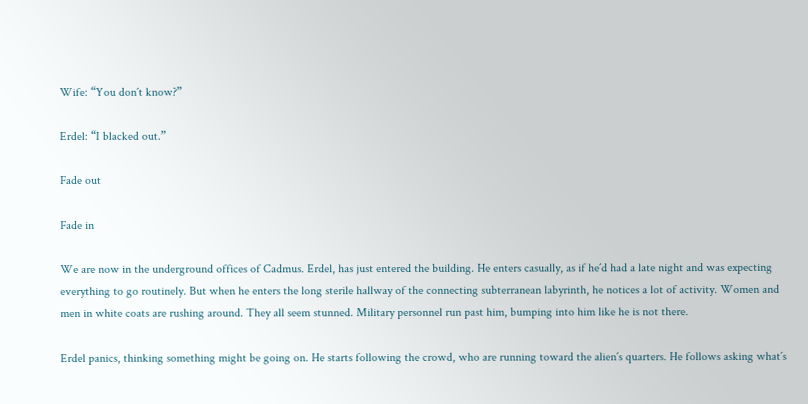Wife: “You don´t know?”

Erdel: “I blacked out.”

Fade out

Fade in

We are now in the underground offices of Cadmus. Erdel, has just entered the building. He enters casually, as if he´d had a late night and was expecting everything to go routinely. But when he enters the long sterile hallway of the connecting subterranean labyrinth, he notices a lot of activity. Women and men in white coats are rushing around. They all seem stunned. Military personnel run past him, bumping into him like he is not there.

Erdel panics, thinking something might be going on. He starts following the crowd, who are running toward the alien´s quarters. He follows asking what´s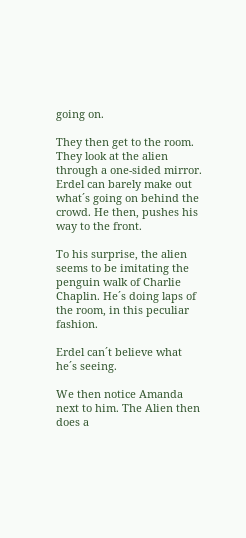going on.

They then get to the room. They look at the alien through a one-sided mirror. Erdel can barely make out what´s going on behind the crowd. He then, pushes his way to the front.

To his surprise, the alien seems to be imitating the penguin walk of Charlie Chaplin. He´s doing laps of the room, in this peculiar fashion.

Erdel can´t believe what he´s seeing.

We then notice Amanda next to him. The Alien then does a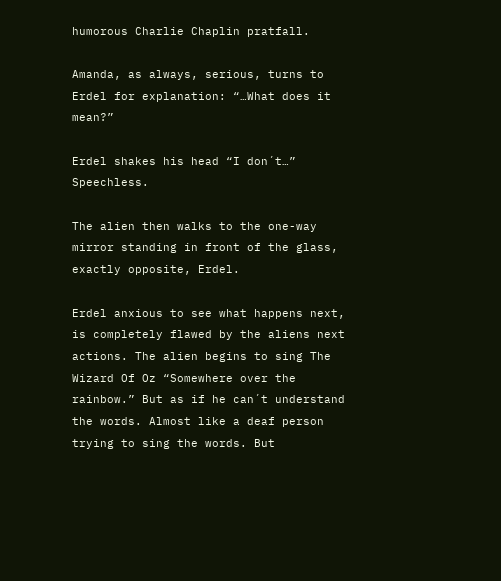humorous Charlie Chaplin pratfall.

Amanda, as always, serious, turns to Erdel for explanation: “…What does it mean?”

Erdel shakes his head “I don´t…” Speechless.

The alien then walks to the one-way mirror standing in front of the glass, exactly opposite, Erdel.

Erdel anxious to see what happens next, is completely flawed by the aliens next actions. The alien begins to sing The Wizard Of Oz “Somewhere over the rainbow.” But as if he can´t understand the words. Almost like a deaf person trying to sing the words. But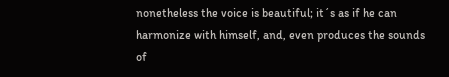nonetheless the voice is beautiful; it´s as if he can harmonize with himself, and, even produces the sounds of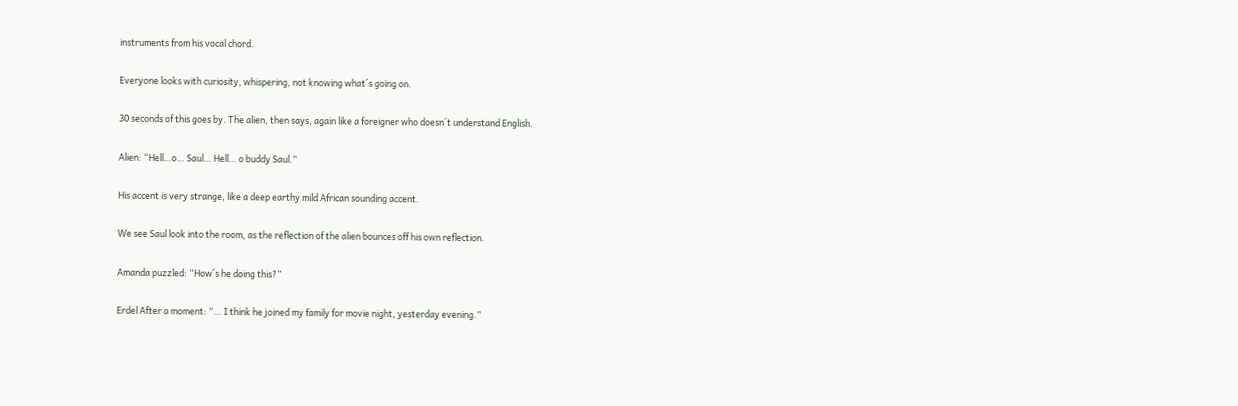instruments from his vocal chord.

Everyone looks with curiosity, whispering, not knowing what´s going on.

30 seconds of this goes by. The alien, then says, again like a foreigner who doesn´t understand English.

Alien: “Hell…o… Saul… Hell… o buddy Saul.”

His accent is very strange, like a deep earthy mild African sounding accent.

We see Saul look into the room, as the reflection of the alien bounces off his own reflection.

Amanda puzzled: “How´s he doing this?”

Erdel After a moment: “… I think he joined my family for movie night, yesterday evening.”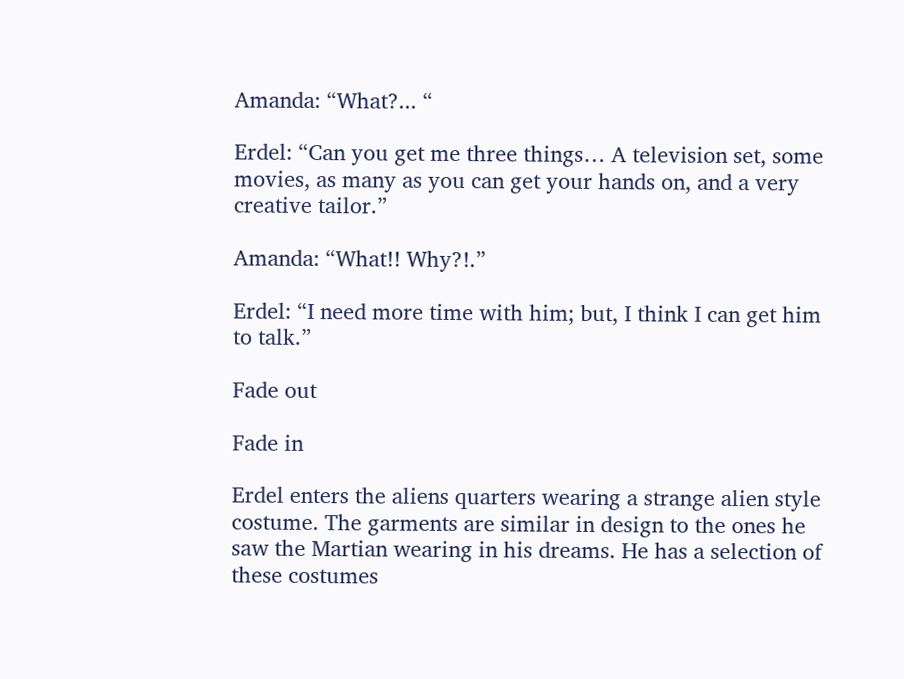Amanda: “What?... “

Erdel: “Can you get me three things… A television set, some movies, as many as you can get your hands on, and a very creative tailor.”

Amanda: “What!! Why?!.”

Erdel: “I need more time with him; but, I think I can get him to talk.”

Fade out

Fade in

Erdel enters the aliens quarters wearing a strange alien style costume. The garments are similar in design to the ones he saw the Martian wearing in his dreams. He has a selection of these costumes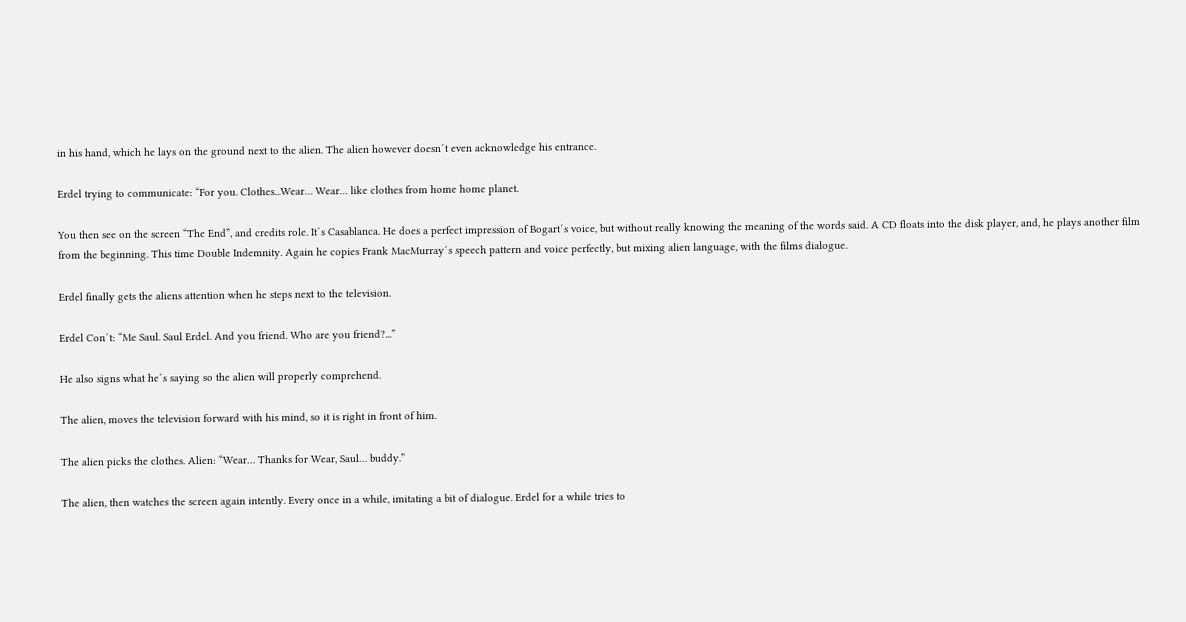in his hand, which he lays on the ground next to the alien. The alien however doesn´t even acknowledge his entrance.

Erdel trying to communicate: “For you. Clothes...Wear… Wear… like clothes from home home planet.

You then see on the screen “The End”, and credits role. It´s Casablanca. He does a perfect impression of Bogart´s voice, but without really knowing the meaning of the words said. A CD floats into the disk player, and, he plays another film from the beginning. This time Double Indemnity. Again he copies Frank MacMurray´s speech pattern and voice perfectly, but mixing alien language, with the films dialogue.

Erdel finally gets the aliens attention when he steps next to the television.

Erdel Con´t: “Me Saul. Saul Erdel. And you friend. Who are you friend?...”

He also signs what he´s saying so the alien will properly comprehend.

The alien, moves the television forward with his mind, so it is right in front of him.

The alien picks the clothes. Alien: “Wear… Thanks for Wear, Saul… buddy.”

The alien, then watches the screen again intently. Every once in a while, imitating a bit of dialogue. Erdel for a while tries to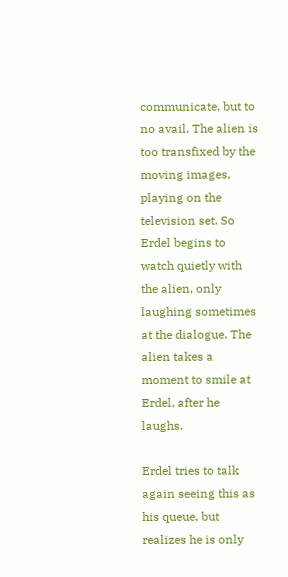communicate, but to no avail. The alien is too transfixed by the moving images, playing on the television set. So Erdel begins to watch quietly with the alien, only laughing sometimes at the dialogue. The alien takes a moment to smile at Erdel, after he laughs.

Erdel tries to talk again seeing this as his queue, but realizes he is only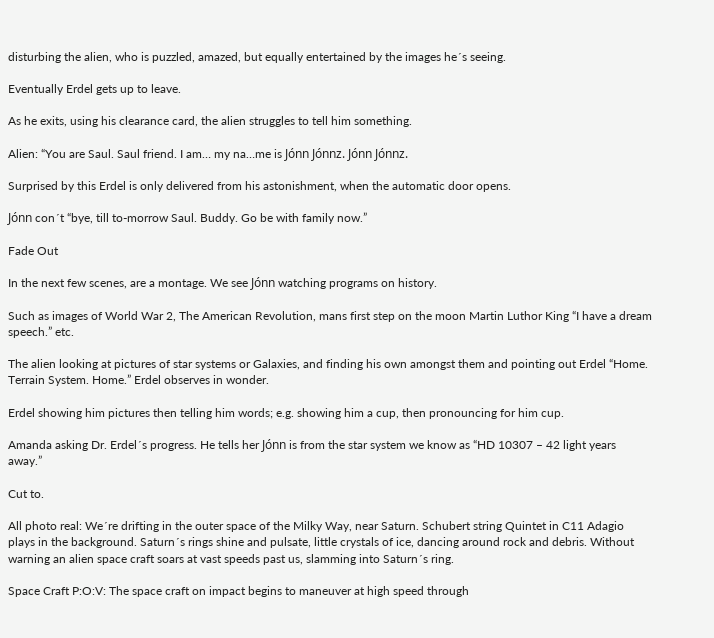disturbing the alien, who is puzzled, amazed, but equally entertained by the images he´s seeing.

Eventually Erdel gets up to leave.

As he exits, using his clearance card, the alien struggles to tell him something.

Alien: “You are Saul. Saul friend. I am… my na…me is Jónn Jónnz. Jónn Jónnz.

Surprised by this Erdel is only delivered from his astonishment, when the automatic door opens.

Jónn con´t “bye, till to-morrow Saul. Buddy. Go be with family now.”

Fade Out

In the next few scenes, are a montage. We see Jónn watching programs on history.

Such as images of World War 2, The American Revolution, mans first step on the moon Martin Luthor King “I have a dream speech.” etc.

The alien looking at pictures of star systems or Galaxies, and finding his own amongst them and pointing out Erdel “Home. Terrain System. Home.” Erdel observes in wonder.

Erdel showing him pictures then telling him words; e.g. showing him a cup, then pronouncing for him cup.

Amanda asking Dr. Erdel´s progress. He tells her Jónn is from the star system we know as “HD 10307 – 42 light years away.”

Cut to.

All photo real: We´re drifting in the outer space of the Milky Way, near Saturn. Schubert string Quintet in C11 Adagio plays in the background. Saturn´s rings shine and pulsate, little crystals of ice, dancing around rock and debris. Without warning an alien space craft soars at vast speeds past us, slamming into Saturn´s ring.

Space Craft P:O:V: The space craft on impact begins to maneuver at high speed through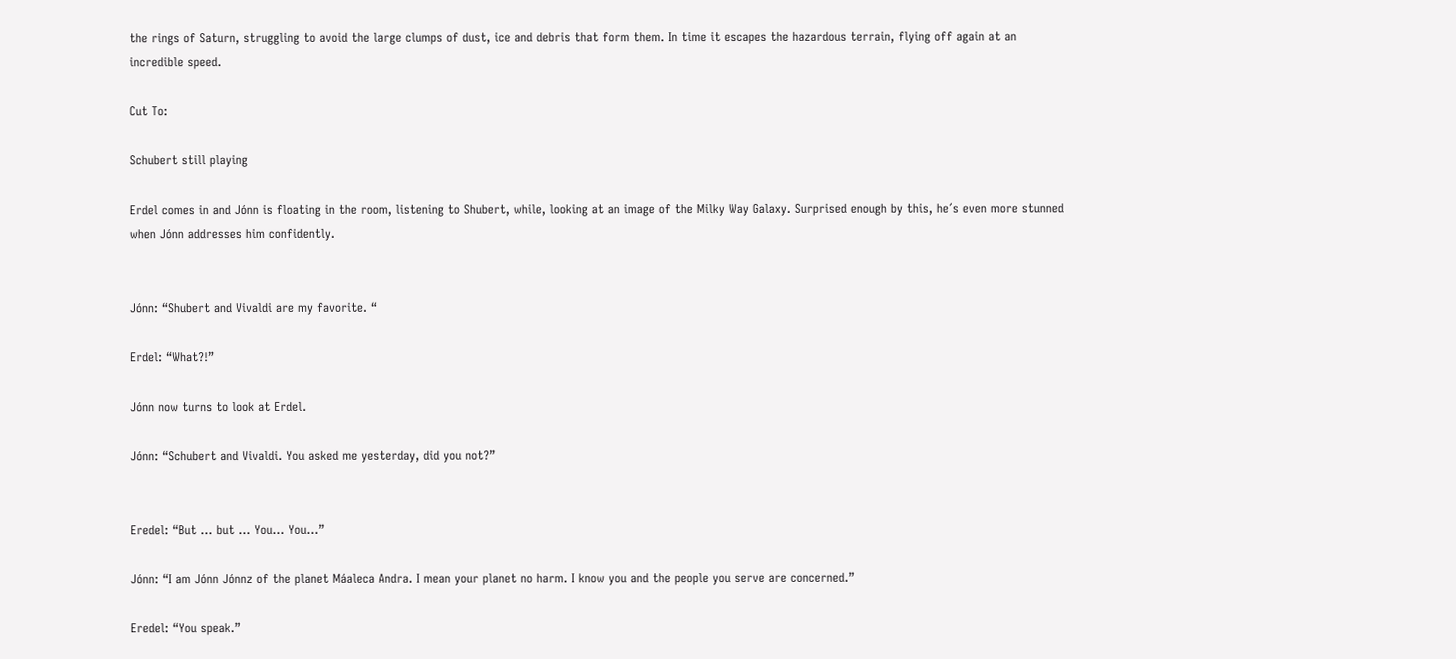the rings of Saturn, struggling to avoid the large clumps of dust, ice and debris that form them. In time it escapes the hazardous terrain, flying off again at an incredible speed.

Cut To:

Schubert still playing

Erdel comes in and Jónn is floating in the room, listening to Shubert, while, looking at an image of the Milky Way Galaxy. Surprised enough by this, he´s even more stunned when Jónn addresses him confidently.


Jónn: “Shubert and Vivaldi are my favorite. “

Erdel: “What?!”

Jónn now turns to look at Erdel.

Jónn: “Schubert and Vivaldi. You asked me yesterday, did you not?”


Eredel: “But … but … You… You…”

Jónn: “I am Jónn Jónnz of the planet Máaleca Andra. I mean your planet no harm. I know you and the people you serve are concerned.”

Eredel: “You speak.”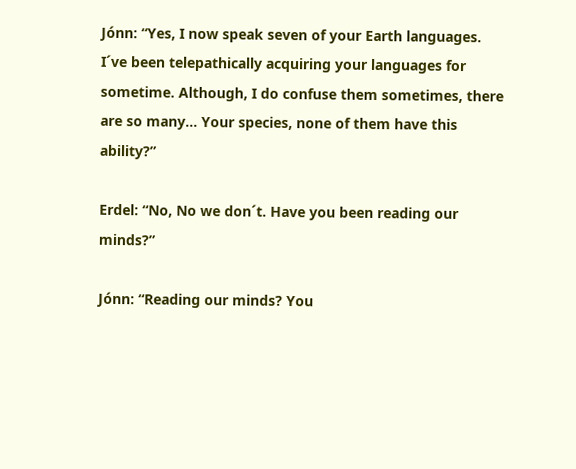Jónn: “Yes, I now speak seven of your Earth languages. I´ve been telepathically acquiring your languages for sometime. Although, I do confuse them sometimes, there are so many... Your species, none of them have this ability?”

Erdel: “No, No we don´t. Have you been reading our minds?”

Jónn: “Reading our minds? You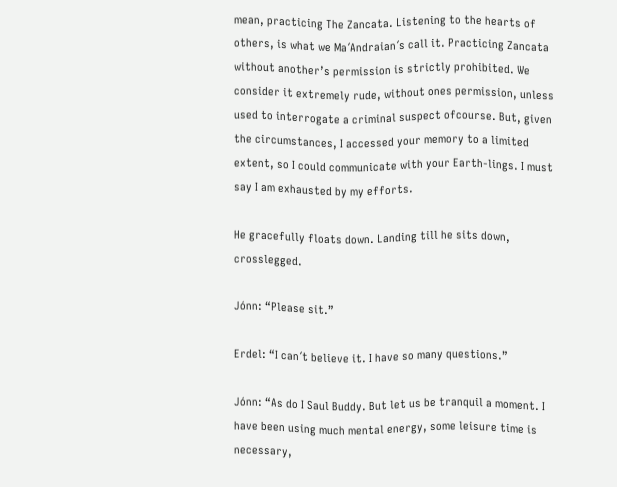mean, practicing The Zancata. Listening to the hearts of others, is what we Ma´Andraian´s call it. Practicing Zancata without another’s permission is strictly prohibited. We consider it extremely rude, without ones permission, unless used to interrogate a criminal suspect ofcourse. But, given the circumstances, I accessed your memory to a limited extent, so I could communicate with your Earth-lings. I must say I am exhausted by my efforts.

He gracefully floats down. Landing till he sits down, crosslegged.

Jónn: “Please sit.”

Erdel: “I can´t believe it. I have so many questions.”

Jónn: “As do I Saul Buddy. But let us be tranquil a moment. I have been using much mental energy, some leisure time is necessary,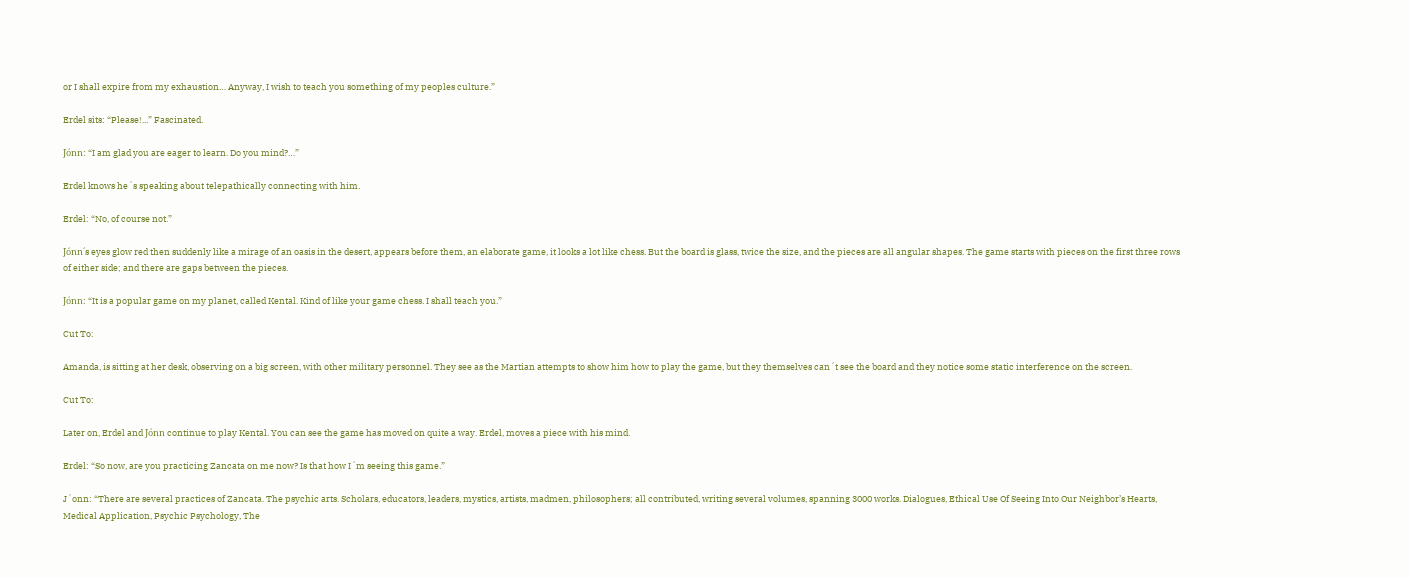or I shall expire from my exhaustion… Anyway, I wish to teach you something of my peoples culture.”

Erdel sits: “Please!...” Fascinated.

Jónn: “I am glad you are eager to learn. Do you mind?…”

Erdel knows he´s speaking about telepathically connecting with him.

Erdel: “No, of course not.”

Jónn´s eyes glow red then suddenly like a mirage of an oasis in the desert, appears before them, an elaborate game, it looks a lot like chess. But the board is glass, twice the size, and the pieces are all angular shapes. The game starts with pieces on the first three rows of either side; and there are gaps between the pieces.

Jónn: “It is a popular game on my planet, called Kental. Kind of like your game chess. I shall teach you.”

Cut To:

Amanda, is sitting at her desk, observing on a big screen, with other military personnel. They see as the Martian attempts to show him how to play the game, but they themselves can´t see the board and they notice some static interference on the screen.

Cut To:

Later on, Erdel and Jónn continue to play Kental. You can see the game has moved on quite a way. Erdel, moves a piece with his mind.

Erdel: “So now, are you practicing Zancata on me now? Is that how I´m seeing this game.”

J´onn: “There are several practices of Zancata. The psychic arts. Scholars, educators, leaders, mystics, artists, madmen, philosophers; all contributed, writing several volumes, spanning 3000 works. Dialogues, Ethical Use Of Seeing Into Our Neighbor’s Hearts, Medical Application, Psychic Psychology, The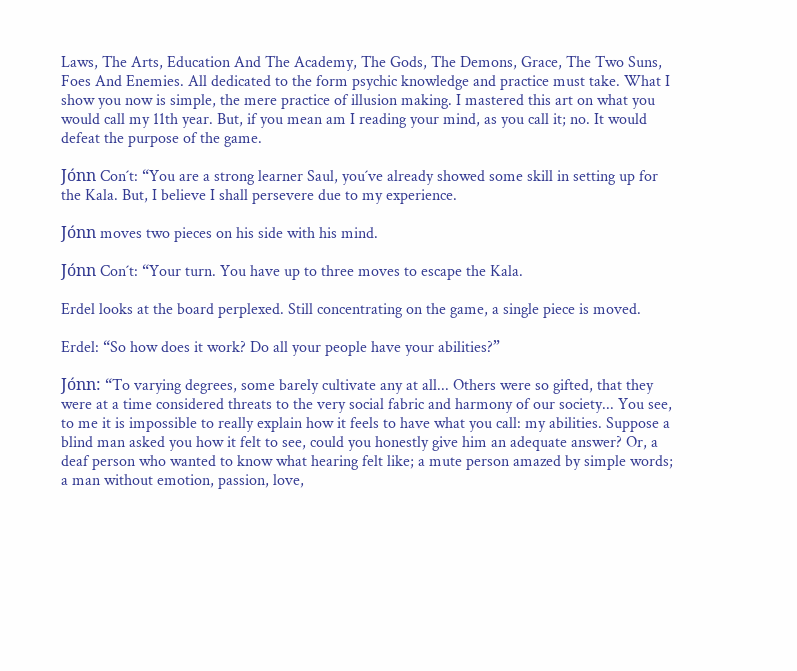Laws, The Arts, Education And The Academy, The Gods, The Demons, Grace, The Two Suns, Foes And Enemies. All dedicated to the form psychic knowledge and practice must take. What I show you now is simple, the mere practice of illusion making. I mastered this art on what you would call my 11th year. But, if you mean am I reading your mind, as you call it; no. It would defeat the purpose of the game.

Jónn Con´t: “You are a strong learner Saul, you´ve already showed some skill in setting up for the Kala. But, I believe I shall persevere due to my experience.

Jónn moves two pieces on his side with his mind.

Jónn Con´t: “Your turn. You have up to three moves to escape the Kala.

Erdel looks at the board perplexed. Still concentrating on the game, a single piece is moved.

Erdel: “So how does it work? Do all your people have your abilities?”

Jónn: “To varying degrees, some barely cultivate any at all... Others were so gifted, that they were at a time considered threats to the very social fabric and harmony of our society... You see, to me it is impossible to really explain how it feels to have what you call: my abilities. Suppose a blind man asked you how it felt to see, could you honestly give him an adequate answer? Or, a deaf person who wanted to know what hearing felt like; a mute person amazed by simple words; a man without emotion, passion, love,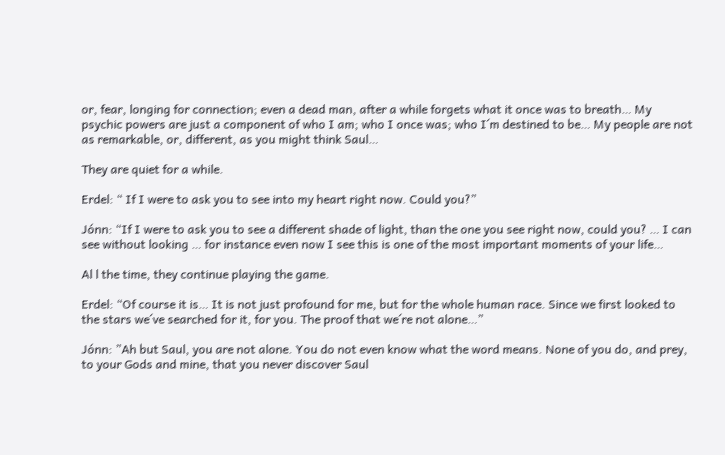or, fear, longing for connection; even a dead man, after a while forgets what it once was to breath… My psychic powers are just a component of who I am; who I once was; who I´m destined to be… My people are not as remarkable, or, different, as you might think Saul…

They are quiet for a while.

Erdel: “ If I were to ask you to see into my heart right now. Could you?”

Jónn: “If I were to ask you to see a different shade of light, than the one you see right now, could you? … I can see without looking … for instance even now I see this is one of the most important moments of your life…

Al l the time, they continue playing the game.

Erdel: “Of course it is… It is not just profound for me, but for the whole human race. Since we first looked to the stars we´ve searched for it, for you. The proof that we´re not alone…”

Jónn: ”Ah but Saul, you are not alone. You do not even know what the word means. None of you do, and prey, to your Gods and mine, that you never discover Saul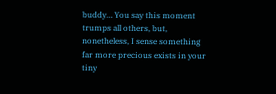buddy… You say this moment trumps all others, but, nonetheless, I sense something far more precious exists in your tiny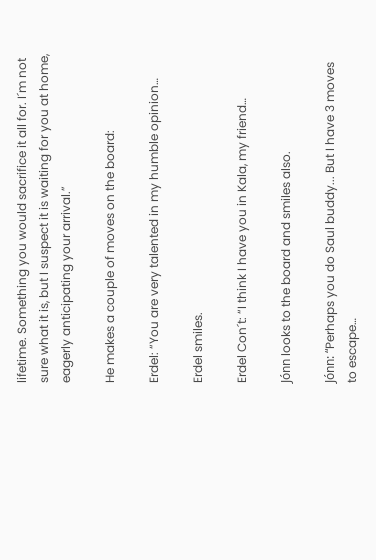lifetime. Something you would sacrifice it all for. I´m not sure what it is, but I suspect it is waiting for you at home, eagerly anticipating your arrival.”

He makes a couple of moves on the board:

Erdel: “You are very talented in my humble opinion…

Erdel smiles.

Erdel Con´t: “I think I have you in Kala, my friend…

Jónn looks to the board and smiles also.

Jónn: “Perhaps you do Saul buddy... But I have 3 moves to escape…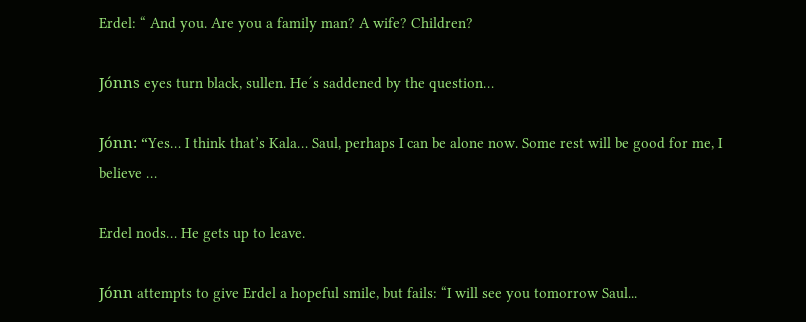Erdel: “ And you. Are you a family man? A wife? Children?

Jónns eyes turn black, sullen. He´s saddened by the question…

Jónn: “Yes… I think that’s Kala… Saul, perhaps I can be alone now. Some rest will be good for me, I believe …

Erdel nods… He gets up to leave.

Jónn attempts to give Erdel a hopeful smile, but fails: “I will see you tomorrow Saul...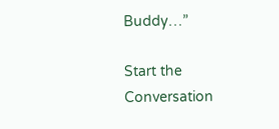Buddy…”

Start the Conversation